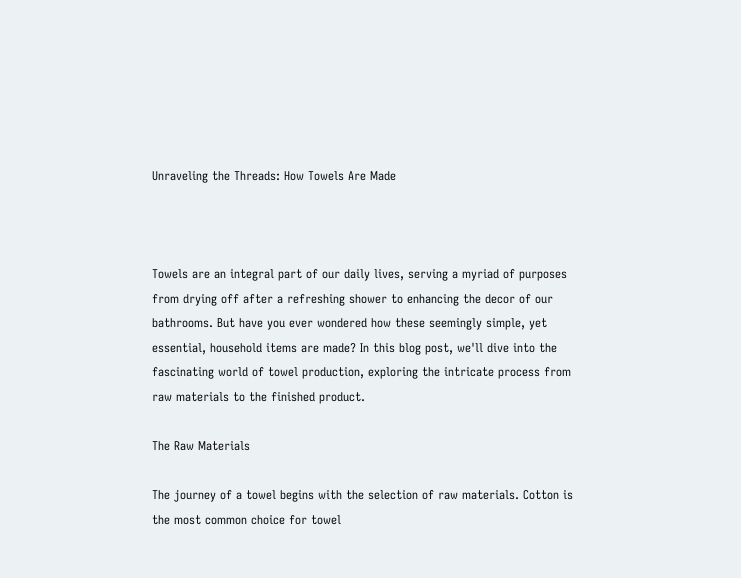Unraveling the Threads: How Towels Are Made



Towels are an integral part of our daily lives, serving a myriad of purposes from drying off after a refreshing shower to enhancing the decor of our bathrooms. But have you ever wondered how these seemingly simple, yet essential, household items are made? In this blog post, we'll dive into the fascinating world of towel production, exploring the intricate process from raw materials to the finished product.

The Raw Materials

The journey of a towel begins with the selection of raw materials. Cotton is the most common choice for towel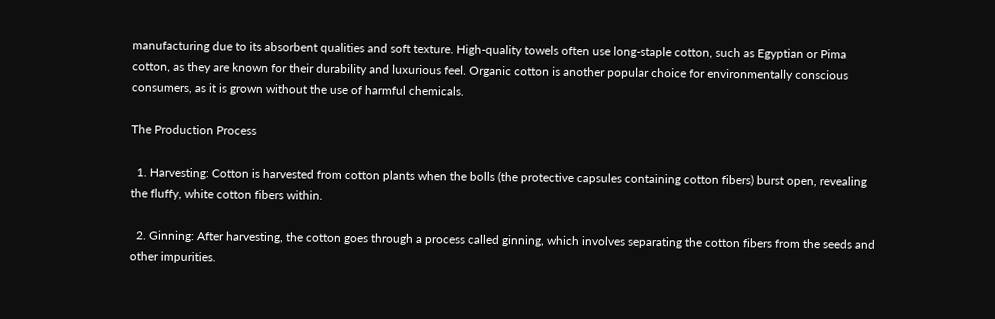manufacturing due to its absorbent qualities and soft texture. High-quality towels often use long-staple cotton, such as Egyptian or Pima cotton, as they are known for their durability and luxurious feel. Organic cotton is another popular choice for environmentally conscious consumers, as it is grown without the use of harmful chemicals.

The Production Process

  1. Harvesting: Cotton is harvested from cotton plants when the bolls (the protective capsules containing cotton fibers) burst open, revealing the fluffy, white cotton fibers within.

  2. Ginning: After harvesting, the cotton goes through a process called ginning, which involves separating the cotton fibers from the seeds and other impurities.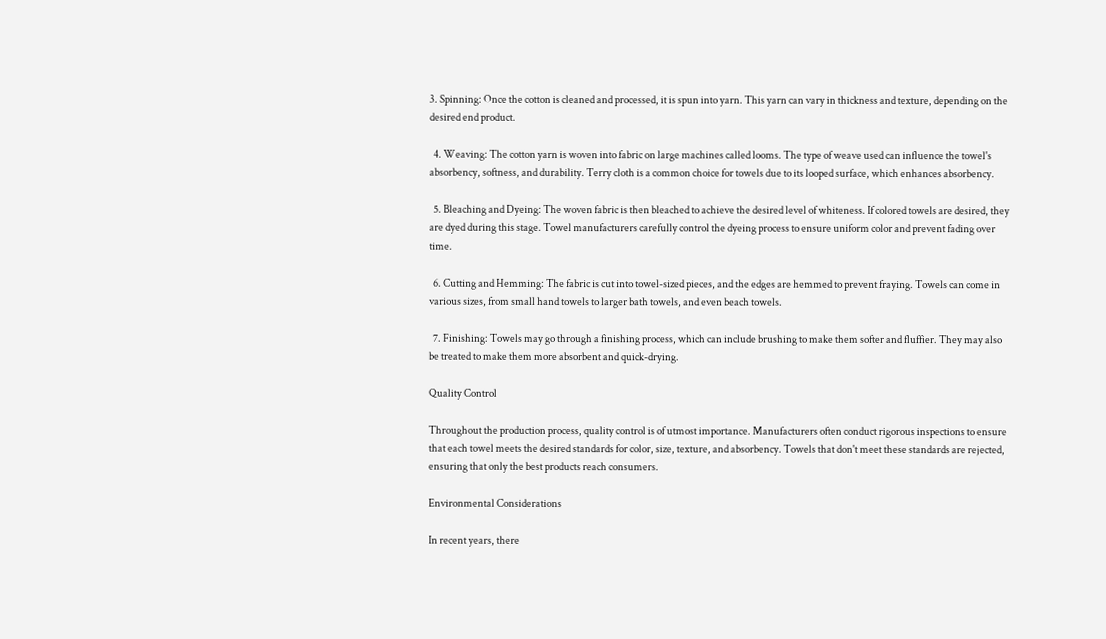3. Spinning: Once the cotton is cleaned and processed, it is spun into yarn. This yarn can vary in thickness and texture, depending on the desired end product.

  4. Weaving: The cotton yarn is woven into fabric on large machines called looms. The type of weave used can influence the towel's absorbency, softness, and durability. Terry cloth is a common choice for towels due to its looped surface, which enhances absorbency.

  5. Bleaching and Dyeing: The woven fabric is then bleached to achieve the desired level of whiteness. If colored towels are desired, they are dyed during this stage. Towel manufacturers carefully control the dyeing process to ensure uniform color and prevent fading over time.

  6. Cutting and Hemming: The fabric is cut into towel-sized pieces, and the edges are hemmed to prevent fraying. Towels can come in various sizes, from small hand towels to larger bath towels, and even beach towels.

  7. Finishing: Towels may go through a finishing process, which can include brushing to make them softer and fluffier. They may also be treated to make them more absorbent and quick-drying.

Quality Control

Throughout the production process, quality control is of utmost importance. Manufacturers often conduct rigorous inspections to ensure that each towel meets the desired standards for color, size, texture, and absorbency. Towels that don't meet these standards are rejected, ensuring that only the best products reach consumers.

Environmental Considerations

In recent years, there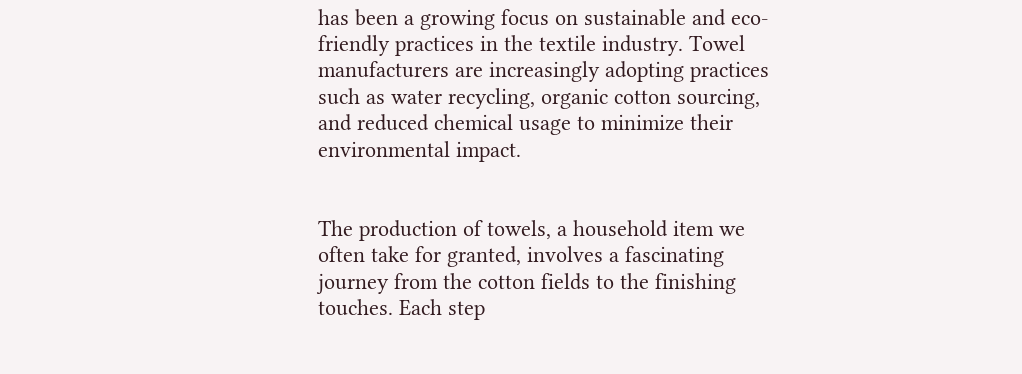has been a growing focus on sustainable and eco-friendly practices in the textile industry. Towel manufacturers are increasingly adopting practices such as water recycling, organic cotton sourcing, and reduced chemical usage to minimize their environmental impact.


The production of towels, a household item we often take for granted, involves a fascinating journey from the cotton fields to the finishing touches. Each step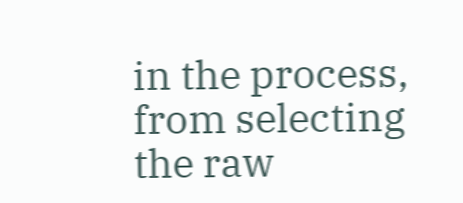in the process, from selecting the raw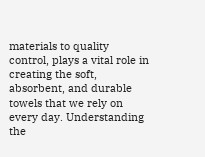materials to quality control, plays a vital role in creating the soft, absorbent, and durable towels that we rely on every day. Understanding the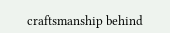craftsmanship behind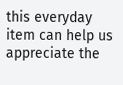this everyday item can help us appreciate the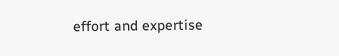effort and expertise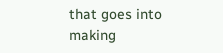that goes into making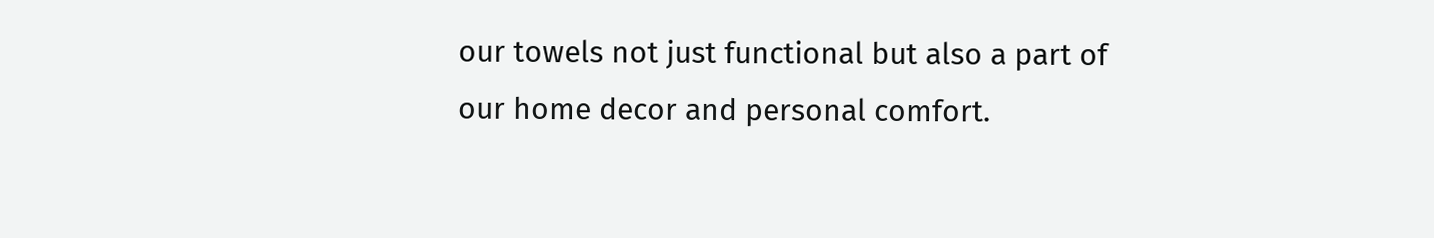our towels not just functional but also a part of our home decor and personal comfort.